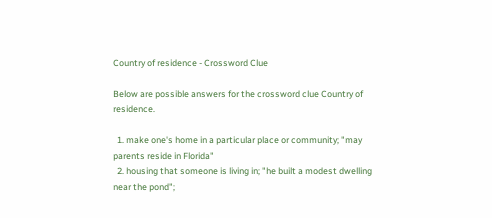Country of residence - Crossword Clue

Below are possible answers for the crossword clue Country of residence.

  1. make one's home in a particular place or community; "may parents reside in Florida"
  2. housing that someone is living in; "he built a modest dwelling near the pond";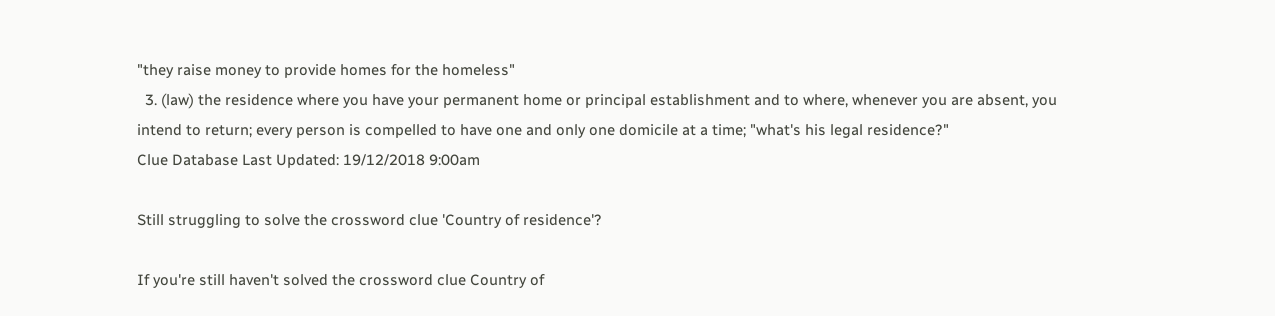"they raise money to provide homes for the homeless"
  3. (law) the residence where you have your permanent home or principal establishment and to where, whenever you are absent, you intend to return; every person is compelled to have one and only one domicile at a time; "what's his legal residence?"
Clue Database Last Updated: 19/12/2018 9:00am

Still struggling to solve the crossword clue 'Country of residence'?

If you're still haven't solved the crossword clue Country of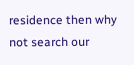residence then why not search our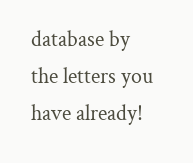database by the letters you have already!